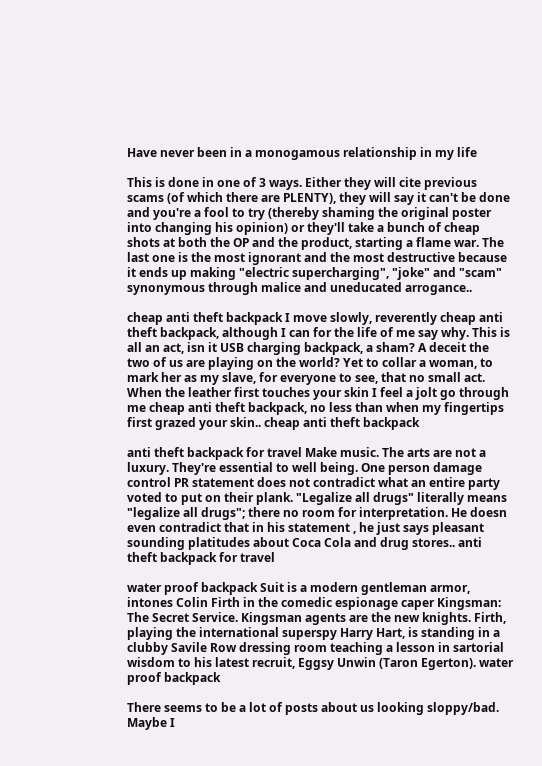Have never been in a monogamous relationship in my life

This is done in one of 3 ways. Either they will cite previous scams (of which there are PLENTY), they will say it can't be done and you're a fool to try (thereby shaming the original poster into changing his opinion) or they'll take a bunch of cheap shots at both the OP and the product, starting a flame war. The last one is the most ignorant and the most destructive because it ends up making "electric supercharging", "joke" and "scam" synonymous through malice and uneducated arrogance..

cheap anti theft backpack I move slowly, reverently cheap anti theft backpack, although I can for the life of me say why. This is all an act, isn it USB charging backpack, a sham? A deceit the two of us are playing on the world? Yet to collar a woman, to mark her as my slave, for everyone to see, that no small act. When the leather first touches your skin I feel a jolt go through me cheap anti theft backpack, no less than when my fingertips first grazed your skin.. cheap anti theft backpack

anti theft backpack for travel Make music. The arts are not a luxury. They're essential to well being. One person damage control PR statement does not contradict what an entire party voted to put on their plank. "Legalize all drugs" literally means "legalize all drugs"; there no room for interpretation. He doesn even contradict that in his statement , he just says pleasant sounding platitudes about Coca Cola and drug stores.. anti theft backpack for travel

water proof backpack Suit is a modern gentleman armor, intones Colin Firth in the comedic espionage caper Kingsman: The Secret Service. Kingsman agents are the new knights. Firth, playing the international superspy Harry Hart, is standing in a clubby Savile Row dressing room teaching a lesson in sartorial wisdom to his latest recruit, Eggsy Unwin (Taron Egerton). water proof backpack

There seems to be a lot of posts about us looking sloppy/bad. Maybe I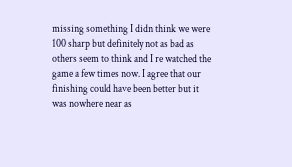missing something I didn think we were 100 sharp but definitely not as bad as others seem to think and I re watched the game a few times now. I agree that our finishing could have been better but it was nowhere near as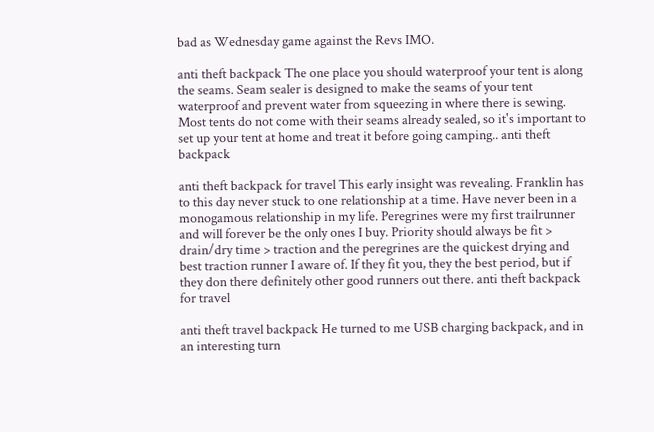bad as Wednesday game against the Revs IMO.

anti theft backpack The one place you should waterproof your tent is along the seams. Seam sealer is designed to make the seams of your tent waterproof and prevent water from squeezing in where there is sewing. Most tents do not come with their seams already sealed, so it's important to set up your tent at home and treat it before going camping.. anti theft backpack

anti theft backpack for travel This early insight was revealing. Franklin has to this day never stuck to one relationship at a time. Have never been in a monogamous relationship in my life. Peregrines were my first trailrunner and will forever be the only ones I buy. Priority should always be fit > drain/dry time > traction and the peregrines are the quickest drying and best traction runner I aware of. If they fit you, they the best period, but if they don there definitely other good runners out there. anti theft backpack for travel

anti theft travel backpack He turned to me USB charging backpack, and in an interesting turn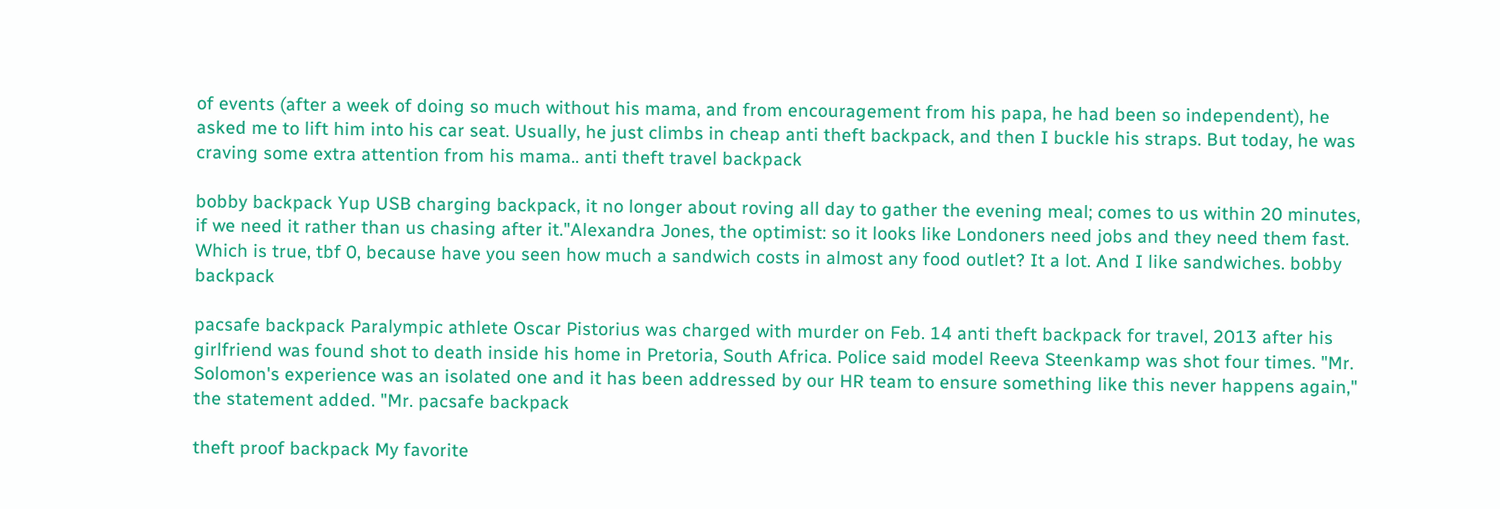of events (after a week of doing so much without his mama, and from encouragement from his papa, he had been so independent), he asked me to lift him into his car seat. Usually, he just climbs in cheap anti theft backpack, and then I buckle his straps. But today, he was craving some extra attention from his mama.. anti theft travel backpack

bobby backpack Yup USB charging backpack, it no longer about roving all day to gather the evening meal; comes to us within 20 minutes, if we need it rather than us chasing after it."Alexandra Jones, the optimist: so it looks like Londoners need jobs and they need them fast. Which is true, tbf 0, because have you seen how much a sandwich costs in almost any food outlet? It a lot. And I like sandwiches. bobby backpack

pacsafe backpack Paralympic athlete Oscar Pistorius was charged with murder on Feb. 14 anti theft backpack for travel, 2013 after his girlfriend was found shot to death inside his home in Pretoria, South Africa. Police said model Reeva Steenkamp was shot four times. "Mr. Solomon's experience was an isolated one and it has been addressed by our HR team to ensure something like this never happens again," the statement added. "Mr. pacsafe backpack

theft proof backpack My favorite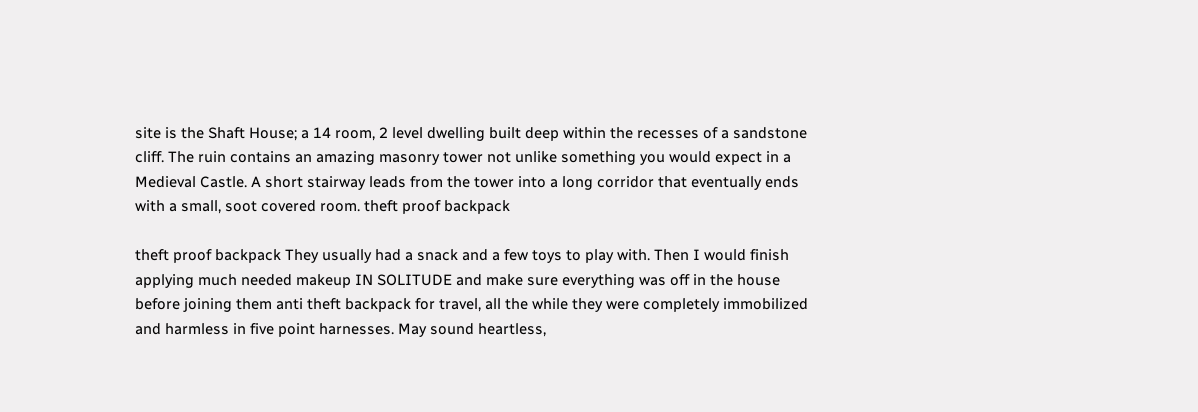site is the Shaft House; a 14 room, 2 level dwelling built deep within the recesses of a sandstone cliff. The ruin contains an amazing masonry tower not unlike something you would expect in a Medieval Castle. A short stairway leads from the tower into a long corridor that eventually ends with a small, soot covered room. theft proof backpack

theft proof backpack They usually had a snack and a few toys to play with. Then I would finish applying much needed makeup IN SOLITUDE and make sure everything was off in the house before joining them anti theft backpack for travel, all the while they were completely immobilized and harmless in five point harnesses. May sound heartless,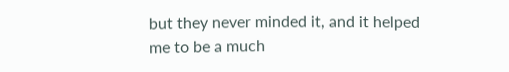but they never minded it, and it helped me to be a much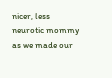nicer, less neurotic mommy as we made our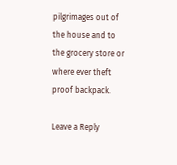pilgrimages out of the house and to the grocery store or where ever theft proof backpack.

Leave a Reply